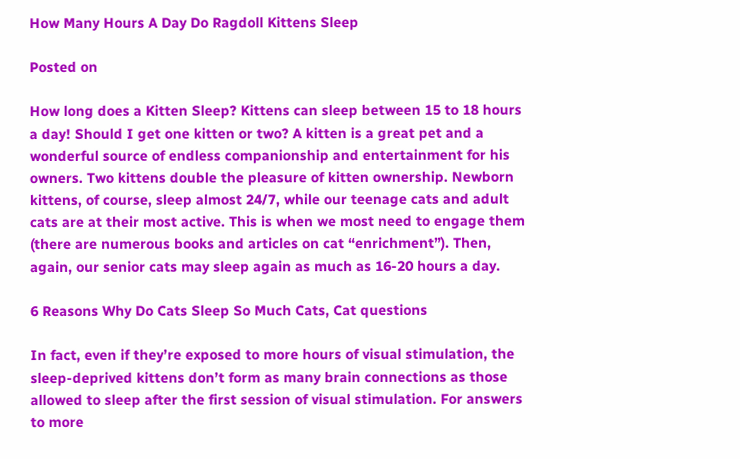How Many Hours A Day Do Ragdoll Kittens Sleep

Posted on

How long does a Kitten Sleep? Kittens can sleep between 15 to 18 hours a day! Should I get one kitten or two? A kitten is a great pet and a wonderful source of endless companionship and entertainment for his owners. Two kittens double the pleasure of kitten ownership. Newborn kittens, of course, sleep almost 24/7, while our teenage cats and adult cats are at their most active. This is when we most need to engage them (there are numerous books and articles on cat “enrichment”). Then, again, our senior cats may sleep again as much as 16-20 hours a day.

6 Reasons Why Do Cats Sleep So Much Cats, Cat questions

In fact, even if they’re exposed to more hours of visual stimulation, the sleep-deprived kittens don’t form as many brain connections as those allowed to sleep after the first session of visual stimulation. For answers to more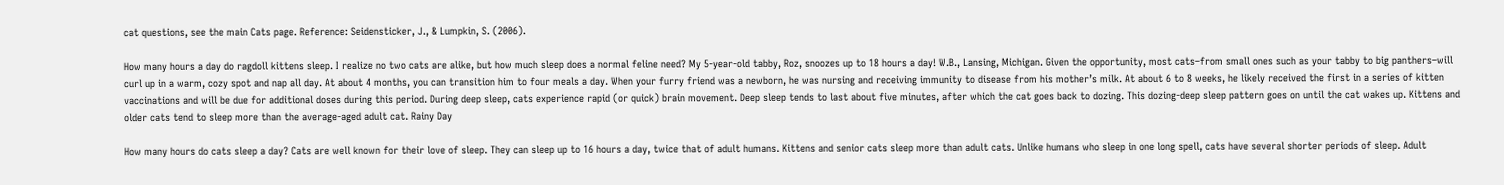cat questions, see the main Cats page. Reference: Seidensticker, J., & Lumpkin, S. (2006).

How many hours a day do ragdoll kittens sleep. I realize no two cats are alike, but how much sleep does a normal feline need? My 5-year-old tabby, Roz, snoozes up to 18 hours a day! W.B., Lansing, Michigan. Given the opportunity, most cats–from small ones such as your tabby to big panthers–will curl up in a warm, cozy spot and nap all day. At about 4 months, you can transition him to four meals a day. When your furry friend was a newborn, he was nursing and receiving immunity to disease from his mother’s milk. At about 6 to 8 weeks, he likely received the first in a series of kitten vaccinations and will be due for additional doses during this period. During deep sleep, cats experience rapid (or quick) brain movement. Deep sleep tends to last about five minutes, after which the cat goes back to dozing. This dozing-deep sleep pattern goes on until the cat wakes up. Kittens and older cats tend to sleep more than the average-aged adult cat. Rainy Day

How many hours do cats sleep a day? Cats are well known for their love of sleep. They can sleep up to 16 hours a day, twice that of adult humans. Kittens and senior cats sleep more than adult cats. Unlike humans who sleep in one long spell, cats have several shorter periods of sleep. Adult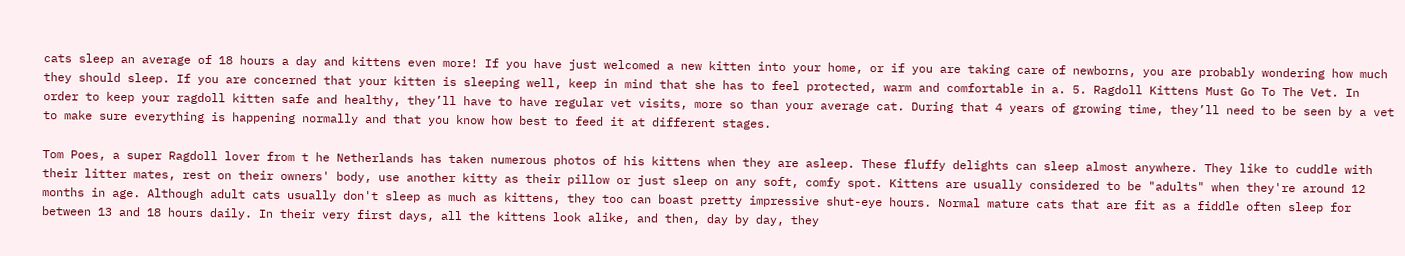cats sleep an average of 18 hours a day and kittens even more! If you have just welcomed a new kitten into your home, or if you are taking care of newborns, you are probably wondering how much they should sleep. If you are concerned that your kitten is sleeping well, keep in mind that she has to feel protected, warm and comfortable in a. 5. Ragdoll Kittens Must Go To The Vet. In order to keep your ragdoll kitten safe and healthy, they’ll have to have regular vet visits, more so than your average cat. During that 4 years of growing time, they’ll need to be seen by a vet to make sure everything is happening normally and that you know how best to feed it at different stages.

Tom Poes, a super Ragdoll lover from t he Netherlands has taken numerous photos of his kittens when they are asleep. These fluffy delights can sleep almost anywhere. They like to cuddle with their litter mates, rest on their owners' body, use another kitty as their pillow or just sleep on any soft, comfy spot. Kittens are usually considered to be "adults" when they're around 12 months in age. Although adult cats usually don't sleep as much as kittens, they too can boast pretty impressive shut-eye hours. Normal mature cats that are fit as a fiddle often sleep for between 13 and 18 hours daily. In their very first days, all the kittens look alike, and then, day by day, they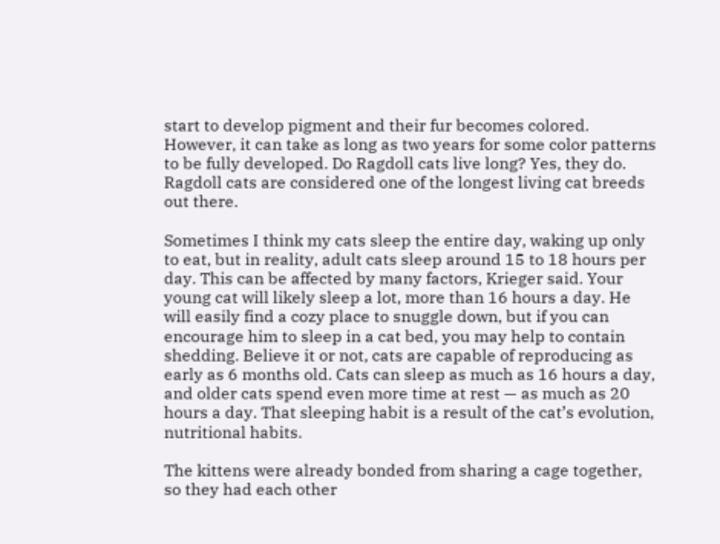start to develop pigment and their fur becomes colored. However, it can take as long as two years for some color patterns to be fully developed. Do Ragdoll cats live long? Yes, they do. Ragdoll cats are considered one of the longest living cat breeds out there.

Sometimes I think my cats sleep the entire day, waking up only to eat, but in reality, adult cats sleep around 15 to 18 hours per day. This can be affected by many factors, Krieger said. Your young cat will likely sleep a lot, more than 16 hours a day. He will easily find a cozy place to snuggle down, but if you can encourage him to sleep in a cat bed, you may help to contain shedding. Believe it or not, cats are capable of reproducing as early as 6 months old. Cats can sleep as much as 16 hours a day, and older cats spend even more time at rest — as much as 20 hours a day. That sleeping habit is a result of the cat’s evolution, nutritional habits.

The kittens were already bonded from sharing a cage together, so they had each other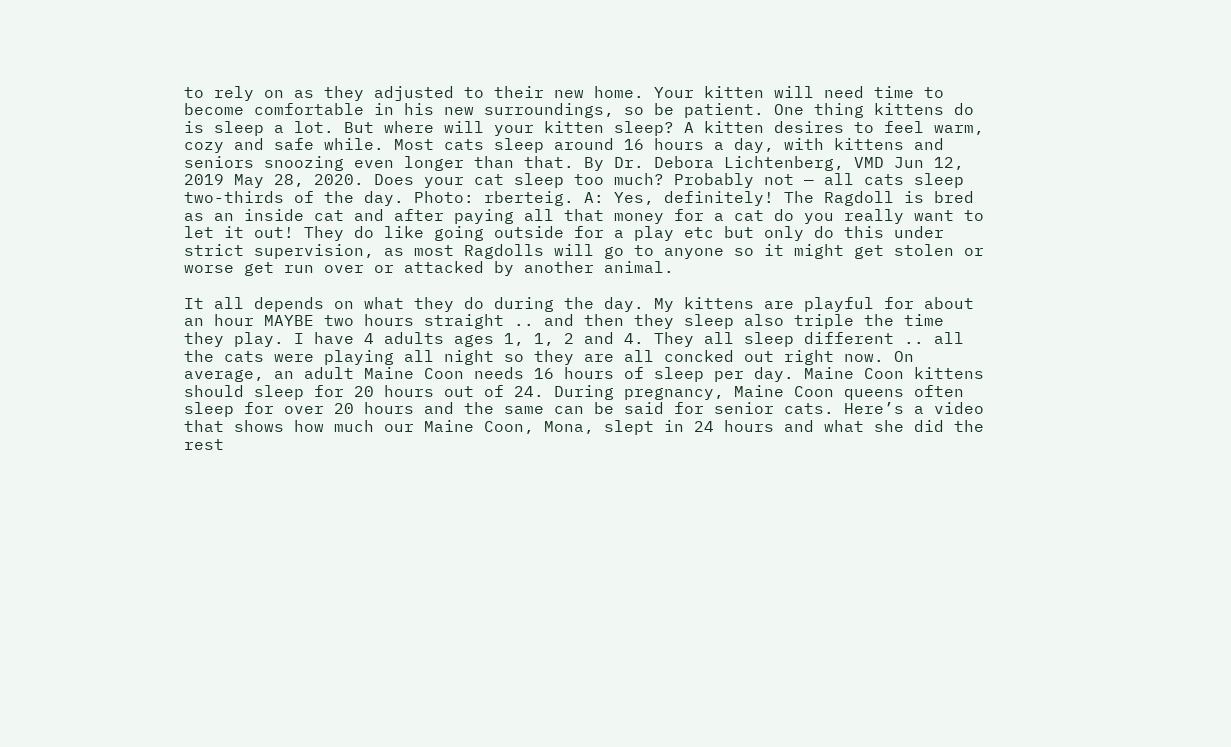to rely on as they adjusted to their new home. Your kitten will need time to become comfortable in his new surroundings, so be patient. One thing kittens do is sleep a lot. But where will your kitten sleep? A kitten desires to feel warm, cozy and safe while. Most cats sleep around 16 hours a day, with kittens and seniors snoozing even longer than that. By Dr. Debora Lichtenberg, VMD Jun 12, 2019 May 28, 2020. Does your cat sleep too much? Probably not — all cats sleep two-thirds of the day. Photo: rberteig. A: Yes, definitely! The Ragdoll is bred as an inside cat and after paying all that money for a cat do you really want to let it out! They do like going outside for a play etc but only do this under strict supervision, as most Ragdolls will go to anyone so it might get stolen or worse get run over or attacked by another animal.

It all depends on what they do during the day. My kittens are playful for about an hour MAYBE two hours straight .. and then they sleep also triple the time they play. I have 4 adults ages 1, 1, 2 and 4. They all sleep different .. all the cats were playing all night so they are all concked out right now. On average, an adult Maine Coon needs 16 hours of sleep per day. Maine Coon kittens should sleep for 20 hours out of 24. During pregnancy, Maine Coon queens often sleep for over 20 hours and the same can be said for senior cats. Here’s a video that shows how much our Maine Coon, Mona, slept in 24 hours and what she did the rest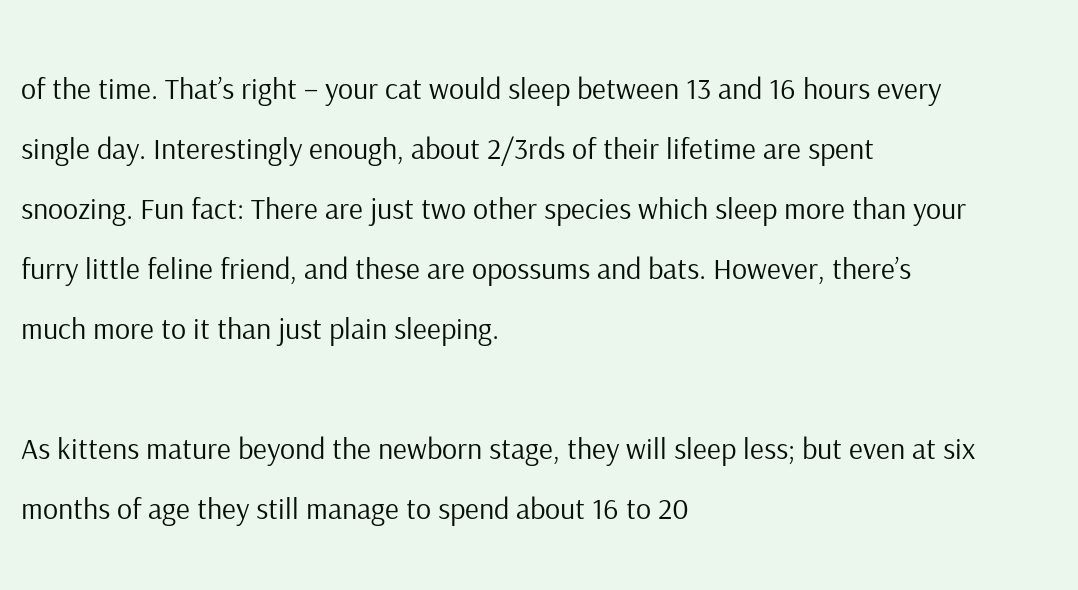of the time. That’s right – your cat would sleep between 13 and 16 hours every single day. Interestingly enough, about 2/3rds of their lifetime are spent snoozing. Fun fact: There are just two other species which sleep more than your furry little feline friend, and these are opossums and bats. However, there’s much more to it than just plain sleeping.

As kittens mature beyond the newborn stage, they will sleep less; but even at six months of age they still manage to spend about 16 to 20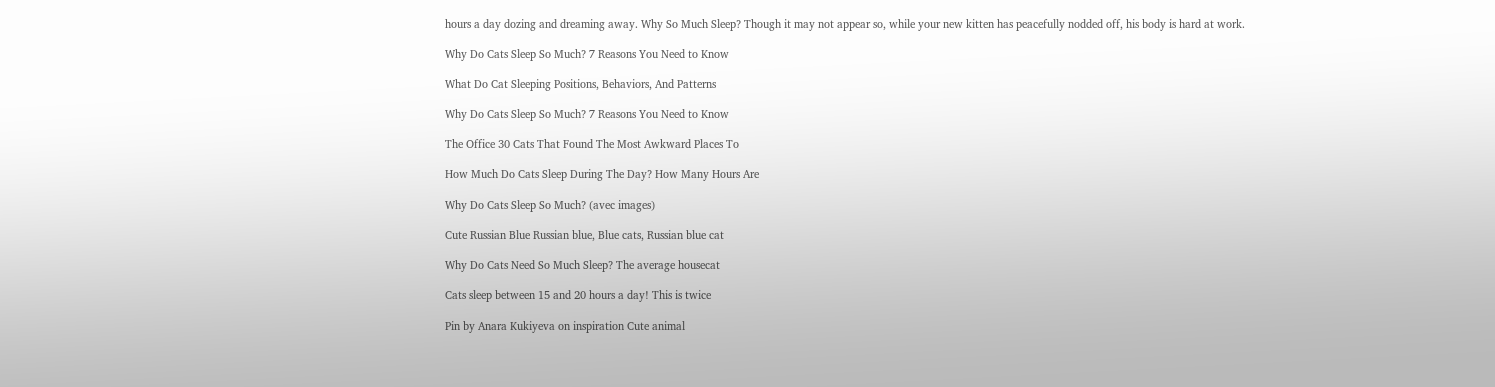hours a day dozing and dreaming away. Why So Much Sleep? Though it may not appear so, while your new kitten has peacefully nodded off, his body is hard at work.

Why Do Cats Sleep So Much? 7 Reasons You Need to Know

What Do Cat Sleeping Positions, Behaviors, And Patterns

Why Do Cats Sleep So Much? 7 Reasons You Need to Know

The Office 30 Cats That Found The Most Awkward Places To

How Much Do Cats Sleep During The Day? How Many Hours Are

Why Do Cats Sleep So Much? (avec images)

Cute Russian Blue Russian blue, Blue cats, Russian blue cat

Why Do Cats Need So Much Sleep? The average housecat

Cats sleep between 15 and 20 hours a day! This is twice

Pin by Anara Kukiyeva on inspiration Cute animal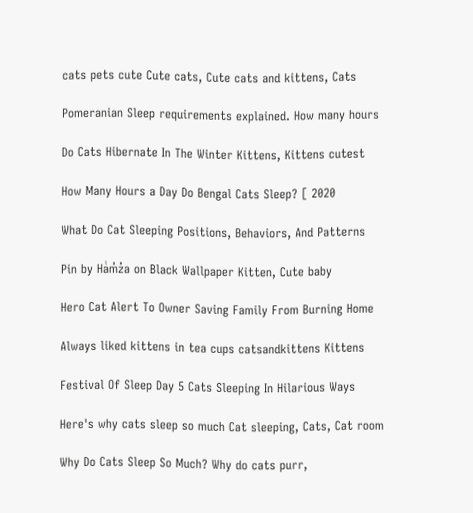cats pets cute Cute cats, Cute cats and kittens, Cats

Pomeranian Sleep requirements explained. How many hours

Do Cats Hibernate In The Winter Kittens, Kittens cutest

How Many Hours a Day Do Bengal Cats Sleep? [ 2020

What Do Cat Sleeping Positions, Behaviors, And Patterns

Pin by Haͥmͣzⷨa on Black Wallpaper Kitten, Cute baby

Hero Cat Alert To Owner Saving Family From Burning Home

Always liked kittens in tea cups catsandkittens Kittens

Festival Of Sleep Day 5 Cats Sleeping In Hilarious Ways

Here's why cats sleep so much Cat sleeping, Cats, Cat room

Why Do Cats Sleep So Much? Why do cats purr,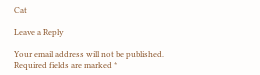Cat

Leave a Reply

Your email address will not be published. Required fields are marked *